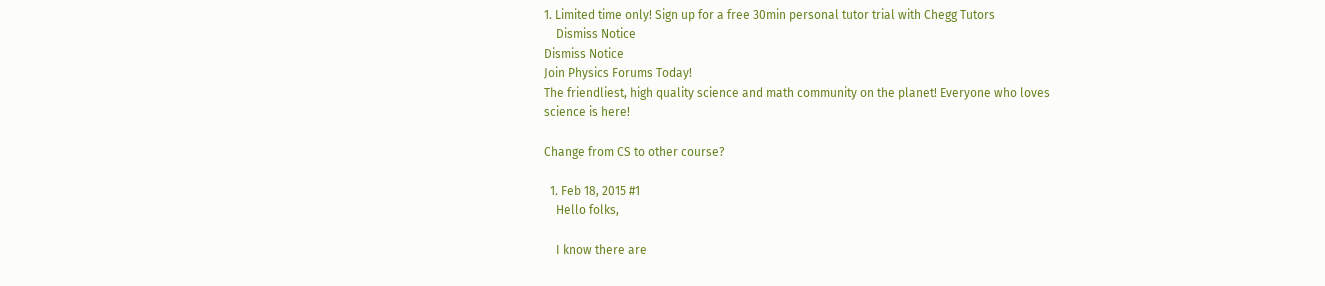1. Limited time only! Sign up for a free 30min personal tutor trial with Chegg Tutors
    Dismiss Notice
Dismiss Notice
Join Physics Forums Today!
The friendliest, high quality science and math community on the planet! Everyone who loves science is here!

Change from CS to other course?

  1. Feb 18, 2015 #1
    Hello folks,

    I know there are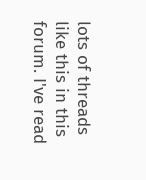lots of threads like this in this forum. I've read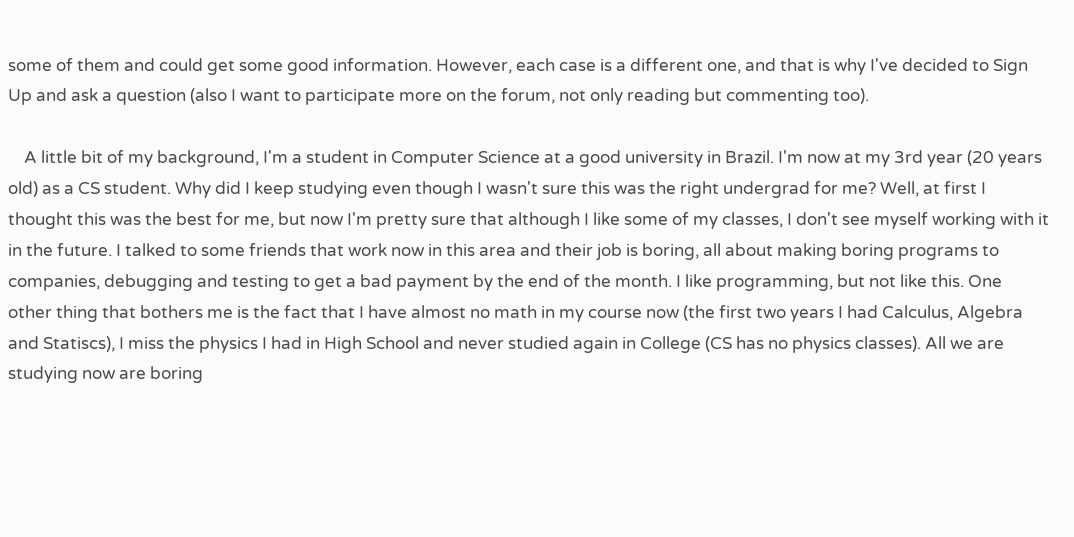some of them and could get some good information. However, each case is a different one, and that is why I've decided to Sign Up and ask a question (also I want to participate more on the forum, not only reading but commenting too).

    A little bit of my background, I'm a student in Computer Science at a good university in Brazil. I'm now at my 3rd year (20 years old) as a CS student. Why did I keep studying even though I wasn't sure this was the right undergrad for me? Well, at first I thought this was the best for me, but now I'm pretty sure that although I like some of my classes, I don't see myself working with it in the future. I talked to some friends that work now in this area and their job is boring, all about making boring programs to companies, debugging and testing to get a bad payment by the end of the month. I like programming, but not like this. One other thing that bothers me is the fact that I have almost no math in my course now (the first two years I had Calculus, Algebra and Statiscs), I miss the physics I had in High School and never studied again in College (CS has no physics classes). All we are studying now are boring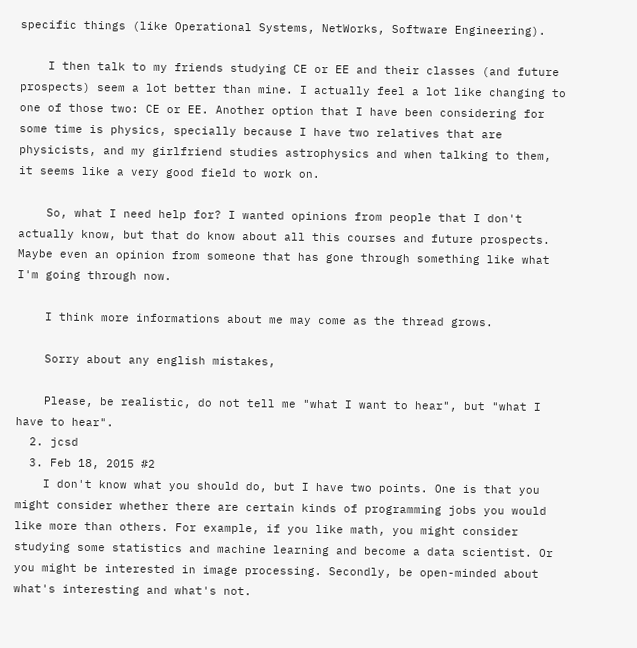specific things (like Operational Systems, NetWorks, Software Engineering).

    I then talk to my friends studying CE or EE and their classes (and future prospects) seem a lot better than mine. I actually feel a lot like changing to one of those two: CE or EE. Another option that I have been considering for some time is physics, specially because I have two relatives that are physicists, and my girlfriend studies astrophysics and when talking to them, it seems like a very good field to work on.

    So, what I need help for? I wanted opinions from people that I don't actually know, but that do know about all this courses and future prospects. Maybe even an opinion from someone that has gone through something like what I'm going through now.

    I think more informations about me may come as the thread grows.

    Sorry about any english mistakes,

    Please, be realistic, do not tell me "what I want to hear", but "what I have to hear".
  2. jcsd
  3. Feb 18, 2015 #2
    I don't know what you should do, but I have two points. One is that you might consider whether there are certain kinds of programming jobs you would like more than others. For example, if you like math, you might consider studying some statistics and machine learning and become a data scientist. Or you might be interested in image processing. Secondly, be open-minded about what's interesting and what's not.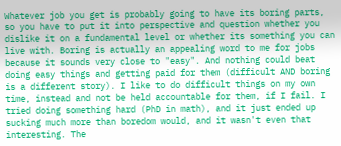Whatever job you get is probably going to have its boring parts, so you have to put it into perspective and question whether you dislike it on a fundamental level or whether its something you can live with. Boring is actually an appealing word to me for jobs because it sounds very close to "easy". And nothing could beat doing easy things and getting paid for them (difficult AND boring is a different story). I like to do difficult things on my own time, instead and not be held accountable for them, if I fail. I tried doing something hard (PhD in math), and it just ended up sucking much more than boredom would, and it wasn't even that interesting. The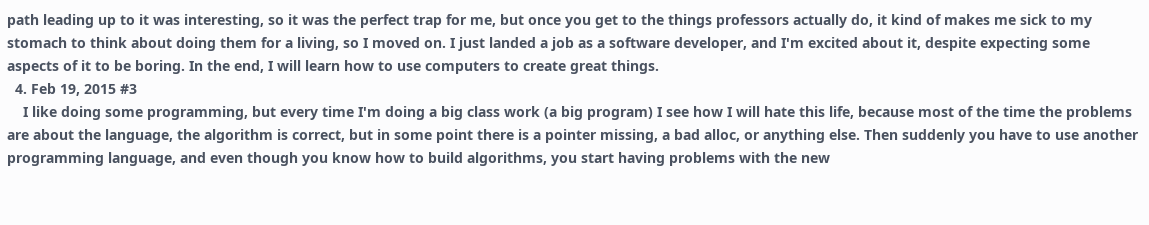path leading up to it was interesting, so it was the perfect trap for me, but once you get to the things professors actually do, it kind of makes me sick to my stomach to think about doing them for a living, so I moved on. I just landed a job as a software developer, and I'm excited about it, despite expecting some aspects of it to be boring. In the end, I will learn how to use computers to create great things.
  4. Feb 19, 2015 #3
    I like doing some programming, but every time I'm doing a big class work (a big program) I see how I will hate this life, because most of the time the problems are about the language, the algorithm is correct, but in some point there is a pointer missing, a bad alloc, or anything else. Then suddenly you have to use another programming language, and even though you know how to build algorithms, you start having problems with the new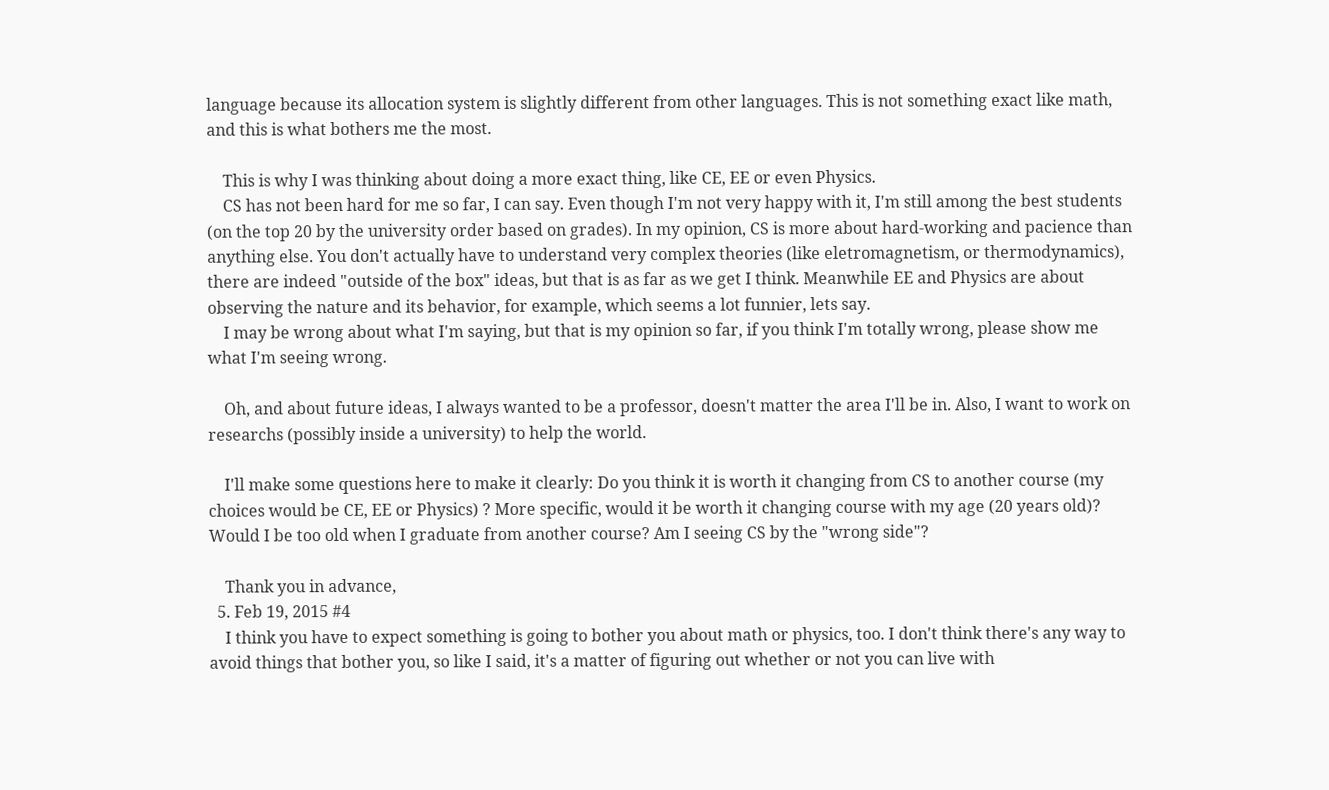language because its allocation system is slightly different from other languages. This is not something exact like math, and this is what bothers me the most.

    This is why I was thinking about doing a more exact thing, like CE, EE or even Physics.
    CS has not been hard for me so far, I can say. Even though I'm not very happy with it, I'm still among the best students (on the top 20 by the university order based on grades). In my opinion, CS is more about hard-working and pacience than anything else. You don't actually have to understand very complex theories (like eletromagnetism, or thermodynamics), there are indeed "outside of the box" ideas, but that is as far as we get I think. Meanwhile EE and Physics are about observing the nature and its behavior, for example, which seems a lot funnier, lets say.
    I may be wrong about what I'm saying, but that is my opinion so far, if you think I'm totally wrong, please show me what I'm seeing wrong.

    Oh, and about future ideas, I always wanted to be a professor, doesn't matter the area I'll be in. Also, I want to work on researchs (possibly inside a university) to help the world.

    I'll make some questions here to make it clearly: Do you think it is worth it changing from CS to another course (my choices would be CE, EE or Physics) ? More specific, would it be worth it changing course with my age (20 years old)? Would I be too old when I graduate from another course? Am I seeing CS by the "wrong side"?

    Thank you in advance,
  5. Feb 19, 2015 #4
    I think you have to expect something is going to bother you about math or physics, too. I don't think there's any way to avoid things that bother you, so like I said, it's a matter of figuring out whether or not you can live with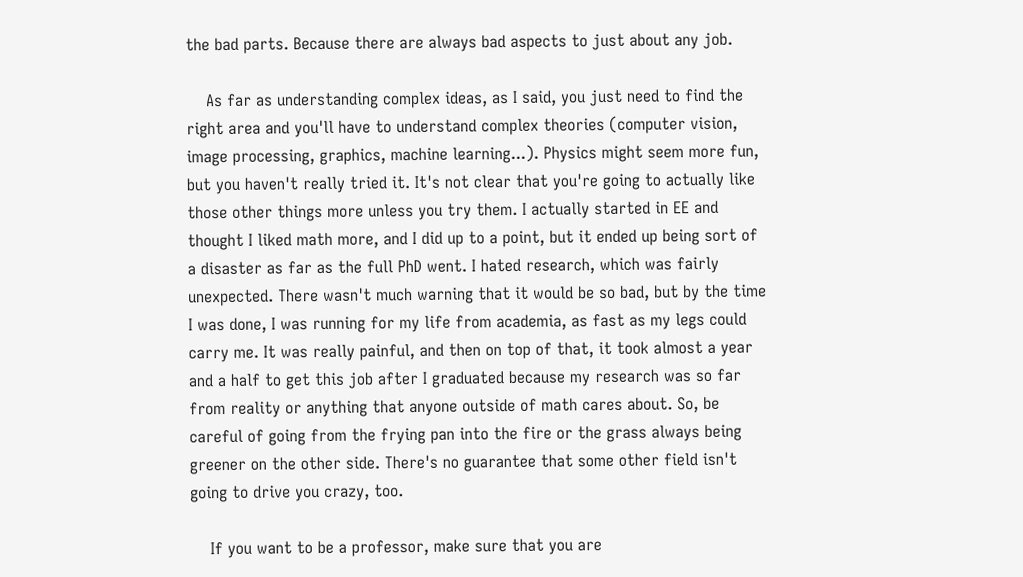the bad parts. Because there are always bad aspects to just about any job.

    As far as understanding complex ideas, as I said, you just need to find the right area and you'll have to understand complex theories (computer vision, image processing, graphics, machine learning...). Physics might seem more fun, but you haven't really tried it. It's not clear that you're going to actually like those other things more unless you try them. I actually started in EE and thought I liked math more, and I did up to a point, but it ended up being sort of a disaster as far as the full PhD went. I hated research, which was fairly unexpected. There wasn't much warning that it would be so bad, but by the time I was done, I was running for my life from academia, as fast as my legs could carry me. It was really painful, and then on top of that, it took almost a year and a half to get this job after I graduated because my research was so far from reality or anything that anyone outside of math cares about. So, be careful of going from the frying pan into the fire or the grass always being greener on the other side. There's no guarantee that some other field isn't going to drive you crazy, too.

    If you want to be a professor, make sure that you are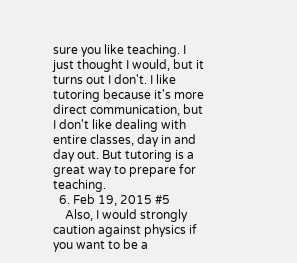sure you like teaching. I just thought I would, but it turns out I don't. I like tutoring because it's more direct communication, but I don't like dealing with entire classes, day in and day out. But tutoring is a great way to prepare for teaching.
  6. Feb 19, 2015 #5
    Also, I would strongly caution against physics if you want to be a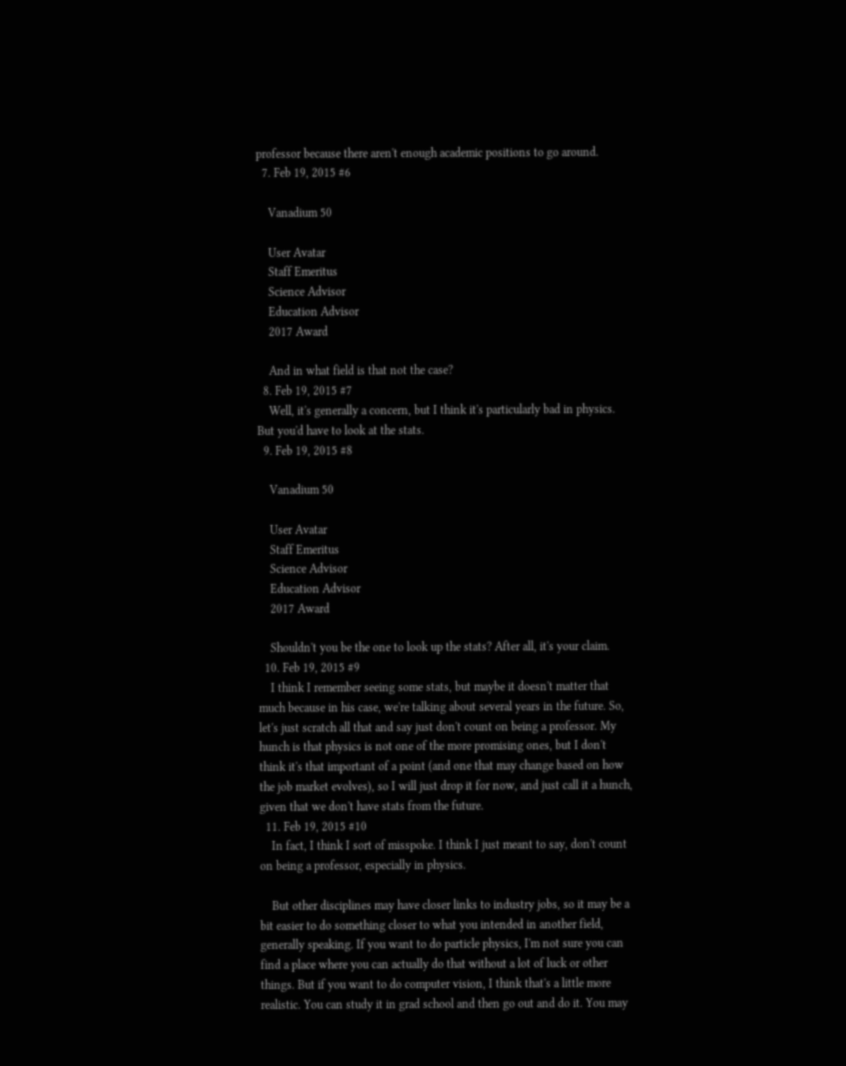professor because there aren't enough academic positions to go around.
  7. Feb 19, 2015 #6

    Vanadium 50

    User Avatar
    Staff Emeritus
    Science Advisor
    Education Advisor
    2017 Award

    And in what field is that not the case?
  8. Feb 19, 2015 #7
    Well, it's generally a concern, but I think it's particularly bad in physics. But you'd have to look at the stats.
  9. Feb 19, 2015 #8

    Vanadium 50

    User Avatar
    Staff Emeritus
    Science Advisor
    Education Advisor
    2017 Award

    Shouldn't you be the one to look up the stats? After all, it's your claim.
  10. Feb 19, 2015 #9
    I think I remember seeing some stats, but maybe it doesn't matter that much because in his case, we're talking about several years in the future. So, let's just scratch all that and say just don't count on being a professor. My hunch is that physics is not one of the more promising ones, but I don't think it's that important of a point (and one that may change based on how the job market evolves), so I will just drop it for now, and just call it a hunch, given that we don't have stats from the future.
  11. Feb 19, 2015 #10
    In fact, I think I sort of misspoke. I think I just meant to say, don't count on being a professor, especially in physics.

    But other disciplines may have closer links to industry jobs, so it may be a bit easier to do something closer to what you intended in another field, generally speaking. If you want to do particle physics, I'm not sure you can find a place where you can actually do that without a lot of luck or other things. But if you want to do computer vision, I think that's a little more realistic. You can study it in grad school and then go out and do it. You may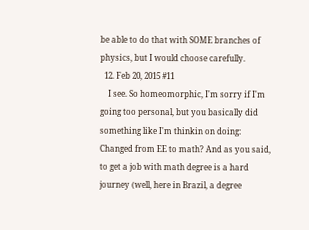be able to do that with SOME branches of physics, but I would choose carefully.
  12. Feb 20, 2015 #11
    I see. So homeomorphic, I'm sorry if I'm going too personal, but you basically did something like I'm thinkin on doing: Changed from EE to math? And as you said, to get a job with math degree is a hard journey (well, here in Brazil, a degree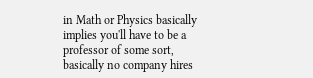in Math or Physics basically implies you'll have to be a professor of some sort, basically no company hires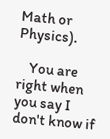Math or Physics).

    You are right when you say I don't know if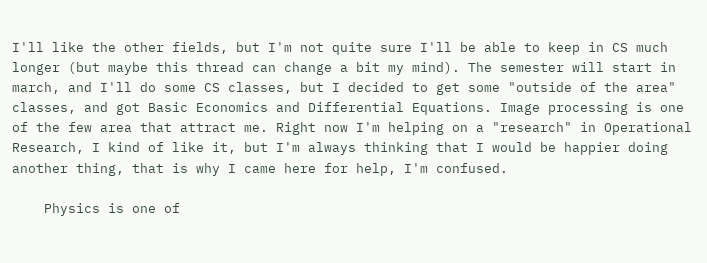I'll like the other fields, but I'm not quite sure I'll be able to keep in CS much longer (but maybe this thread can change a bit my mind). The semester will start in march, and I'll do some CS classes, but I decided to get some "outside of the area" classes, and got Basic Economics and Differential Equations. Image processing is one of the few area that attract me. Right now I'm helping on a "research" in Operational Research, I kind of like it, but I'm always thinking that I would be happier doing another thing, that is why I came here for help, I'm confused.

    Physics is one of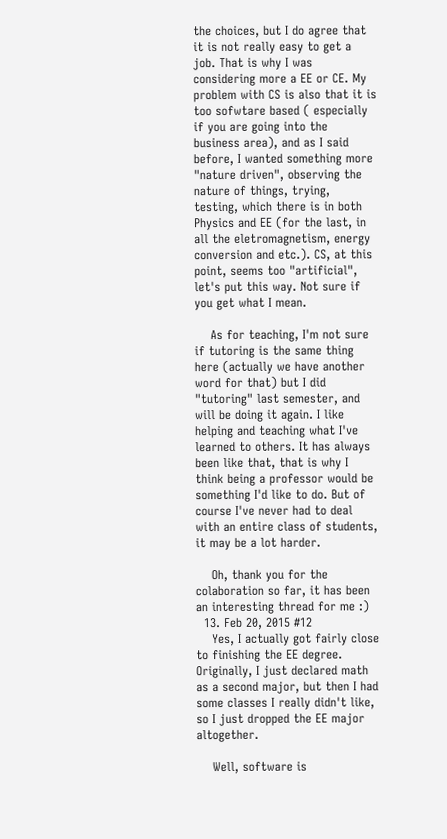the choices, but I do agree that it is not really easy to get a job. That is why I was considering more a EE or CE. My problem with CS is also that it is too sofwtare based ( especially if you are going into the business area), and as I said before, I wanted something more "nature driven", observing the nature of things, trying, testing, which there is in both Physics and EE (for the last, in all the eletromagnetism, energy conversion and etc.). CS, at this point, seems too "artificial", let's put this way. Not sure if you get what I mean.

    As for teaching, I'm not sure if tutoring is the same thing here (actually we have another word for that) but I did "tutoring" last semester, and will be doing it again. I like helping and teaching what I've learned to others. It has always been like that, that is why I think being a professor would be something I'd like to do. But of course I've never had to deal with an entire class of students, it may be a lot harder.

    Oh, thank you for the colaboration so far, it has been an interesting thread for me :)
  13. Feb 20, 2015 #12
    Yes, I actually got fairly close to finishing the EE degree. Originally, I just declared math as a second major, but then I had some classes I really didn't like, so I just dropped the EE major altogether.

    Well, software is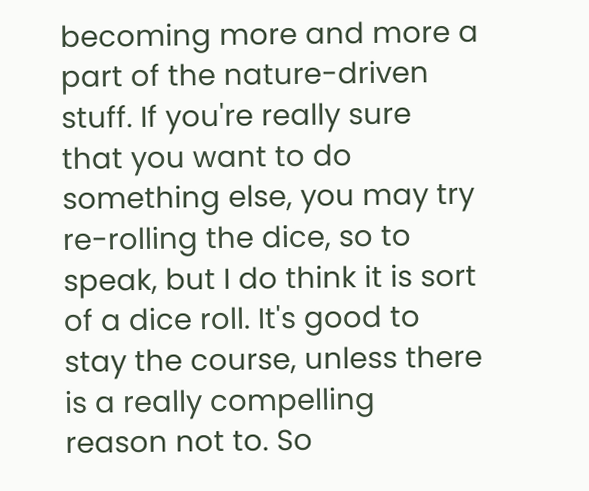becoming more and more a part of the nature-driven stuff. If you're really sure that you want to do something else, you may try re-rolling the dice, so to speak, but I do think it is sort of a dice roll. It's good to stay the course, unless there is a really compelling reason not to. So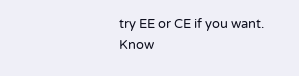try EE or CE if you want.
Know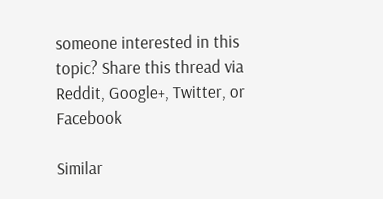someone interested in this topic? Share this thread via Reddit, Google+, Twitter, or Facebook

Similar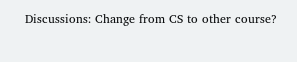Discussions: Change from CS to other course?